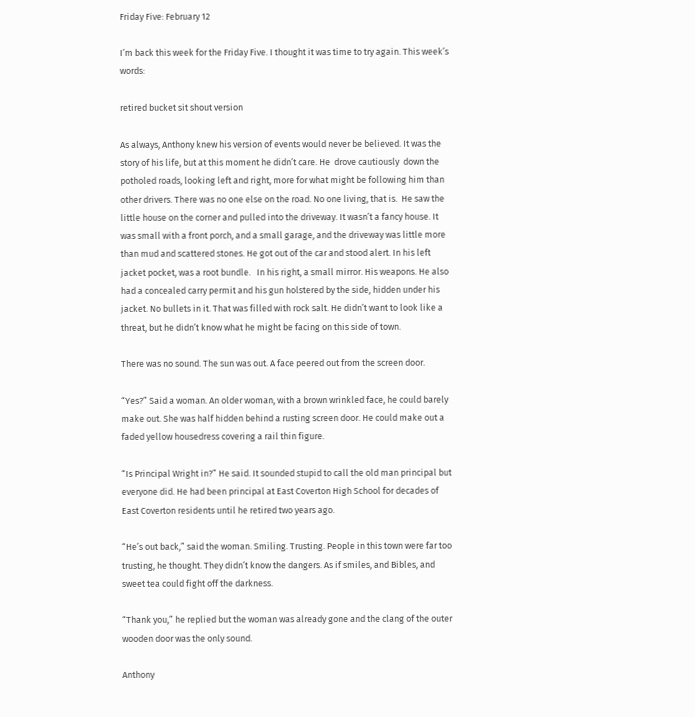Friday Five: February 12

I’m back this week for the Friday Five. I thought it was time to try again. This week’s words:

retired bucket sit shout version

As always, Anthony knew his version of events would never be believed. It was the story of his life, but at this moment he didn’t care. He  drove cautiously  down the potholed roads, looking left and right, more for what might be following him than other drivers. There was no one else on the road. No one living, that is.  He saw the little house on the corner and pulled into the driveway. It wasn’t a fancy house. It was small with a front porch, and a small garage, and the driveway was little more than mud and scattered stones. He got out of the car and stood alert. In his left jacket pocket, was a root bundle.   In his right, a small mirror. His weapons. He also had a concealed carry permit and his gun holstered by the side, hidden under his jacket. No bullets in it. That was filled with rock salt. He didn’t want to look like a threat, but he didn’t know what he might be facing on this side of town.

There was no sound. The sun was out. A face peered out from the screen door.

“Yes?” Said a woman. An older woman, with a brown wrinkled face, he could barely make out. She was half hidden behind a rusting screen door. He could make out a faded yellow housedress covering a rail thin figure.

“Is Principal Wright in?” He said. It sounded stupid to call the old man principal but everyone did. He had been principal at East Coverton High School for decades of East Coverton residents until he retired two years ago.

“He’s out back,” said the woman. Smiling. Trusting. People in this town were far too trusting, he thought. They didn’t know the dangers. As if smiles, and Bibles, and sweet tea could fight off the darkness.

“Thank you,” he replied but the woman was already gone and the clang of the outer wooden door was the only sound.

Anthony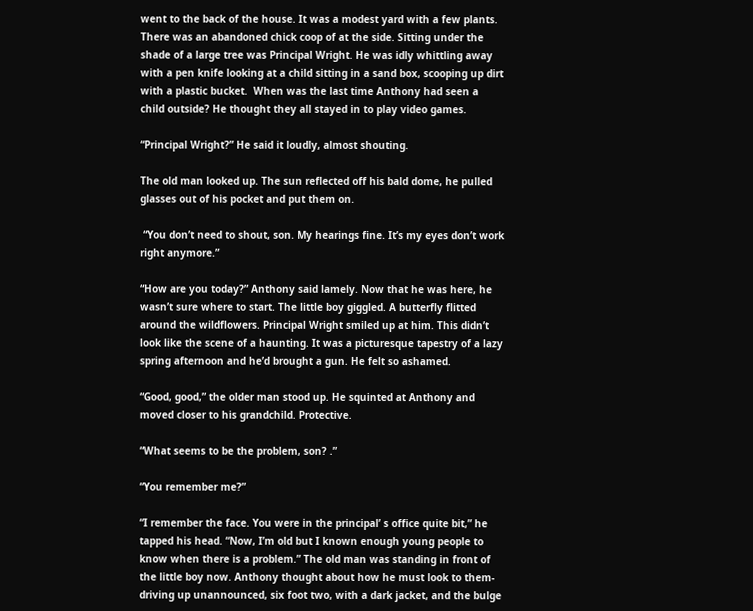went to the back of the house. It was a modest yard with a few plants. There was an abandoned chick coop of at the side. Sitting under the shade of a large tree was Principal Wright. He was idly whittling away with a pen knife looking at a child sitting in a sand box, scooping up dirt with a plastic bucket.  When was the last time Anthony had seen a child outside? He thought they all stayed in to play video games.

“Principal Wright?” He said it loudly, almost shouting.

The old man looked up. The sun reflected off his bald dome, he pulled glasses out of his pocket and put them on.

 “You don’t need to shout, son. My hearings fine. It’s my eyes don’t work right anymore.”

“How are you today?” Anthony said lamely. Now that he was here, he wasn’t sure where to start. The little boy giggled. A butterfly flitted around the wildflowers. Principal Wright smiled up at him. This didn’t look like the scene of a haunting. It was a picturesque tapestry of a lazy spring afternoon and he’d brought a gun. He felt so ashamed.

“Good, good,” the older man stood up. He squinted at Anthony and moved closer to his grandchild. Protective.

“What seems to be the problem, son? .”

“You remember me?”

“I remember the face. You were in the principal’ s office quite bit,” he tapped his head. “Now, I’m old but I known enough young people to know when there is a problem.” The old man was standing in front of the little boy now. Anthony thought about how he must look to them-driving up unannounced, six foot two, with a dark jacket, and the bulge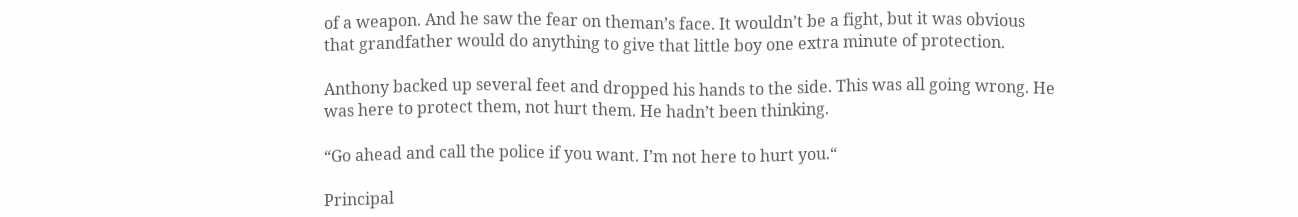of a weapon. And he saw the fear on theman’s face. It wouldn’t be a fight, but it was obvious that grandfather would do anything to give that little boy one extra minute of protection.

Anthony backed up several feet and dropped his hands to the side. This was all going wrong. He was here to protect them, not hurt them. He hadn’t been thinking.

“Go ahead and call the police if you want. I’m not here to hurt you.“

Principal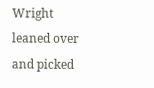Wright  leaned over and picked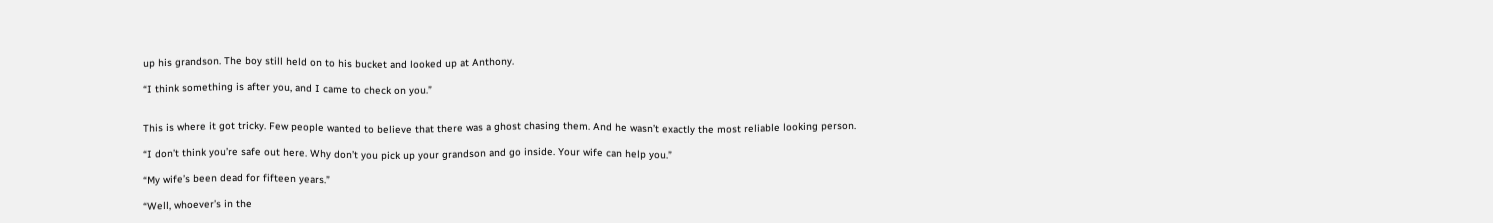up his grandson. The boy still held on to his bucket and looked up at Anthony.

“I think something is after you, and I came to check on you.”


This is where it got tricky. Few people wanted to believe that there was a ghost chasing them. And he wasn’t exactly the most reliable looking person.

“I don’t think you’re safe out here. Why don’t you pick up your grandson and go inside. Your wife can help you.”

“My wife’s been dead for fifteen years.”

“Well, whoever’s in the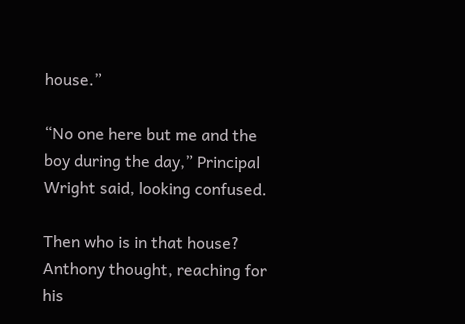house.”

“No one here but me and the boy during the day,” Principal Wright said, looking confused.

Then who is in that house? Anthony thought, reaching for his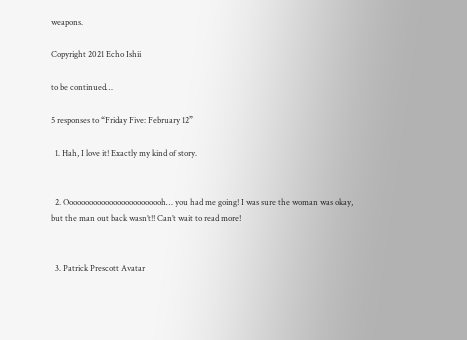weapons.

Copyright 2021 Echo Ishii

to be continued…

5 responses to “Friday Five: February 12”

  1. Hah, I love it! Exactly my kind of story.


  2. Ooooooooooooooooooooooooh… you had me going! I was sure the woman was okay, but the man out back wasn’t!! Can’t wait to read more!


  3. Patrick Prescott Avatar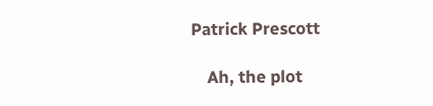Patrick Prescott

    Ah, the plot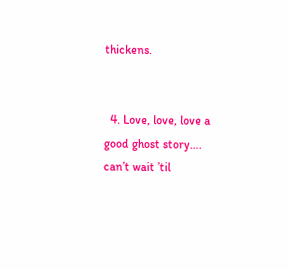thickens.


  4. Love, love, love a good ghost story…. can’t wait ’til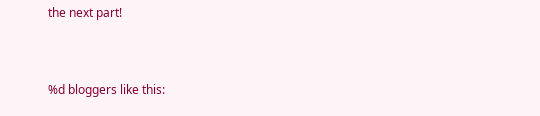the next part!


%d bloggers like this: